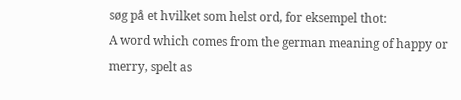søg på et hvilket som helst ord, for eksempel thot:
A word which comes from the german meaning of happy or merry, spelt as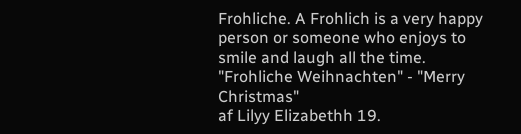Frohliche. A Frohlich is a very happy person or someone who enjoys to smile and laugh all the time.
"Frohliche Weihnachten" - "Merry Christmas"
af Lilyy Elizabethh 19.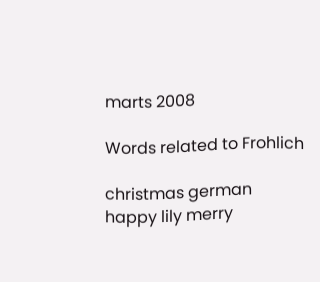marts 2008

Words related to Frohlich

christmas german happy lily merry